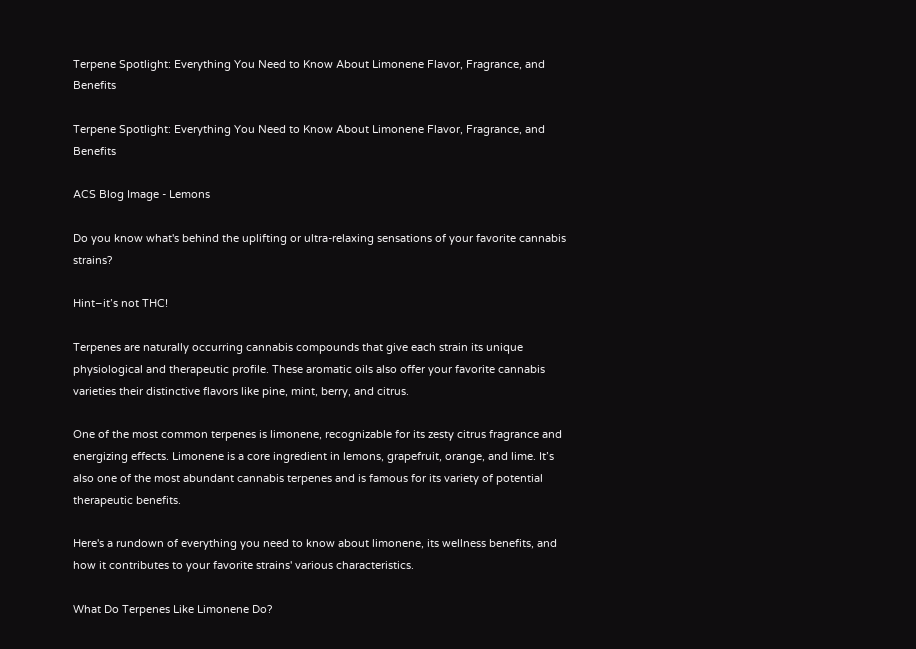Terpene Spotlight: Everything You Need to Know About Limonene Flavor, Fragrance, and Benefits

Terpene Spotlight: Everything You Need to Know About Limonene Flavor, Fragrance, and Benefits

ACS Blog Image - Lemons

Do you know what's behind the uplifting or ultra-relaxing sensations of your favorite cannabis strains?

Hint–it’s not THC!

Terpenes are naturally occurring cannabis compounds that give each strain its unique physiological and therapeutic profile. These aromatic oils also offer your favorite cannabis varieties their distinctive flavors like pine, mint, berry, and citrus.

One of the most common terpenes is limonene, recognizable for its zesty citrus fragrance and energizing effects. Limonene is a core ingredient in lemons, grapefruit, orange, and lime. It’s also one of the most abundant cannabis terpenes and is famous for its variety of potential therapeutic benefits.

Here's a rundown of everything you need to know about limonene, its wellness benefits, and how it contributes to your favorite strains' various characteristics.

What Do Terpenes Like Limonene Do?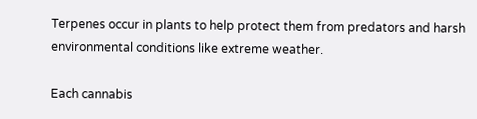Terpenes occur in plants to help protect them from predators and harsh environmental conditions like extreme weather.

Each cannabis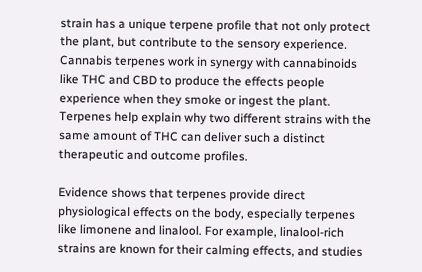strain has a unique terpene profile that not only protect the plant, but contribute to the sensory experience. Cannabis terpenes work in synergy with cannabinoids like THC and CBD to produce the effects people experience when they smoke or ingest the plant. Terpenes help explain why two different strains with the same amount of THC can deliver such a distinct therapeutic and outcome profiles.

Evidence shows that terpenes provide direct physiological effects on the body, especially terpenes like limonene and linalool. For example, linalool-rich strains are known for their calming effects, and studies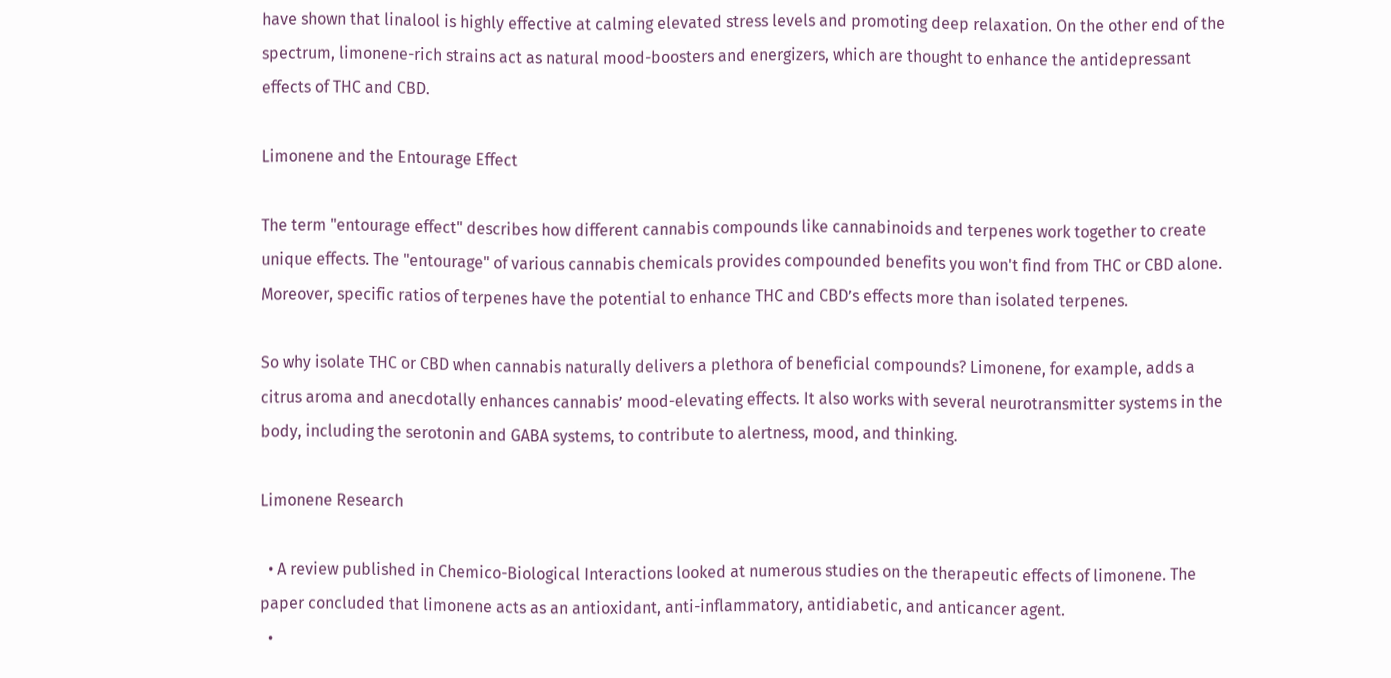have shown that linalool is highly effective at calming elevated stress levels and promoting deep relaxation. On the other end of the spectrum, limonene-rich strains act as natural mood-boosters and energizers, which are thought to enhance the antidepressant effects of THC and CBD.

Limonene and the Entourage Effect

The term "entourage effect" describes how different cannabis compounds like cannabinoids and terpenes work together to create unique effects. The "entourage" of various cannabis chemicals provides compounded benefits you won't find from THC or CBD alone. Moreover, specific ratios of terpenes have the potential to enhance THC and CBD’s effects more than isolated terpenes.

So why isolate THC or CBD when cannabis naturally delivers a plethora of beneficial compounds? Limonene, for example, adds a citrus aroma and anecdotally enhances cannabis’ mood-elevating effects. It also works with several neurotransmitter systems in the body, including the serotonin and GABA systems, to contribute to alertness, mood, and thinking.

Limonene Research

  • A review published in Chemico-Biological Interactions looked at numerous studies on the therapeutic effects of limonene. The paper concluded that limonene acts as an antioxidant, anti-inflammatory, antidiabetic, and anticancer agent.
  •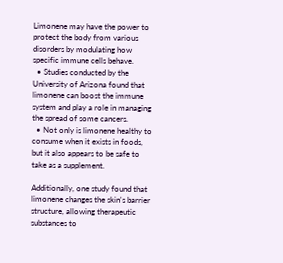Limonene may have the power to protect the body from various disorders by modulating how specific immune cells behave.
  • Studies conducted by the University of Arizona found that limonene can boost the immune system and play a role in managing the spread of some cancers.
  • Not only is limonene healthy to consume when it exists in foods, but it also appears to be safe to take as a supplement.

Additionally, one study found that limonene changes the skin's barrier structure, allowing therapeutic substances to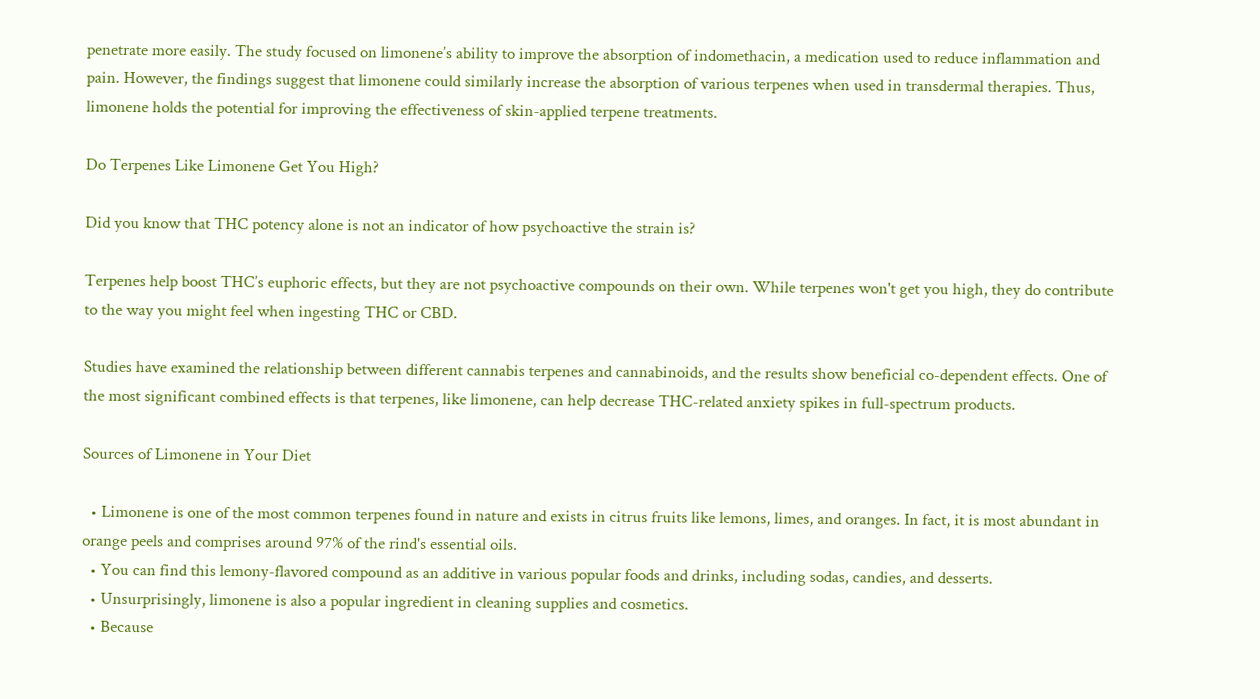penetrate more easily. The study focused on limonene’s ability to improve the absorption of indomethacin, a medication used to reduce inflammation and pain. However, the findings suggest that limonene could similarly increase the absorption of various terpenes when used in transdermal therapies. Thus, limonene holds the potential for improving the effectiveness of skin-applied terpene treatments.

Do Terpenes Like Limonene Get You High?

Did you know that THC potency alone is not an indicator of how psychoactive the strain is?

Terpenes help boost THC’s euphoric effects, but they are not psychoactive compounds on their own. While terpenes won't get you high, they do contribute to the way you might feel when ingesting THC or CBD.

Studies have examined the relationship between different cannabis terpenes and cannabinoids, and the results show beneficial co-dependent effects. One of the most significant combined effects is that terpenes, like limonene, can help decrease THC-related anxiety spikes in full-spectrum products.

Sources of Limonene in Your Diet

  • Limonene is one of the most common terpenes found in nature and exists in citrus fruits like lemons, limes, and oranges. In fact, it is most abundant in orange peels and comprises around 97% of the rind's essential oils.
  • You can find this lemony-flavored compound as an additive in various popular foods and drinks, including sodas, candies, and desserts.
  • Unsurprisingly, limonene is also a popular ingredient in cleaning supplies and cosmetics.
  • Because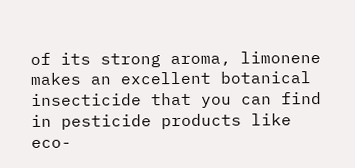of its strong aroma, limonene makes an excellent botanical insecticide that you can find in pesticide products like eco-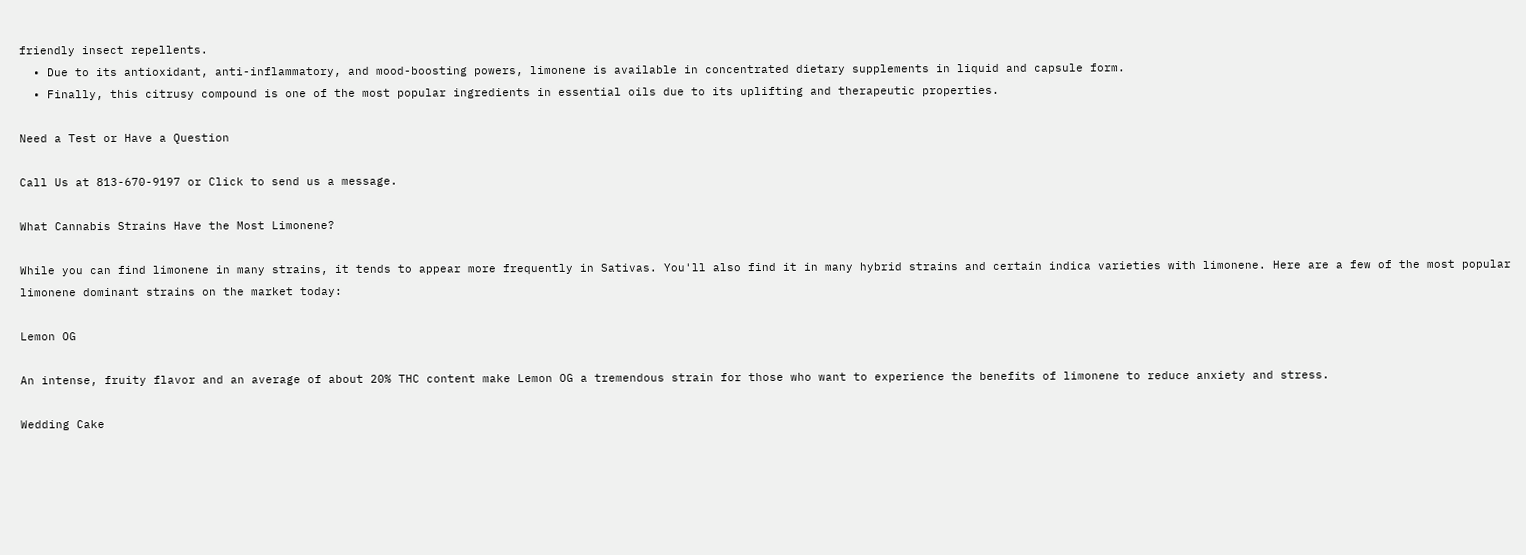friendly insect repellents.
  • Due to its antioxidant, anti-inflammatory, and mood-boosting powers, limonene is available in concentrated dietary supplements in liquid and capsule form.
  • Finally, this citrusy compound is one of the most popular ingredients in essential oils due to its uplifting and therapeutic properties.

Need a Test or Have a Question

Call Us at 813-670-9197 or Click to send us a message.

What Cannabis Strains Have the Most Limonene?

While you can find limonene in many strains, it tends to appear more frequently in Sativas. You'll also find it in many hybrid strains and certain indica varieties with limonene. Here are a few of the most popular limonene dominant strains on the market today:

Lemon OG

An intense, fruity flavor and an average of about 20% THC content make Lemon OG a tremendous strain for those who want to experience the benefits of limonene to reduce anxiety and stress.

Wedding Cake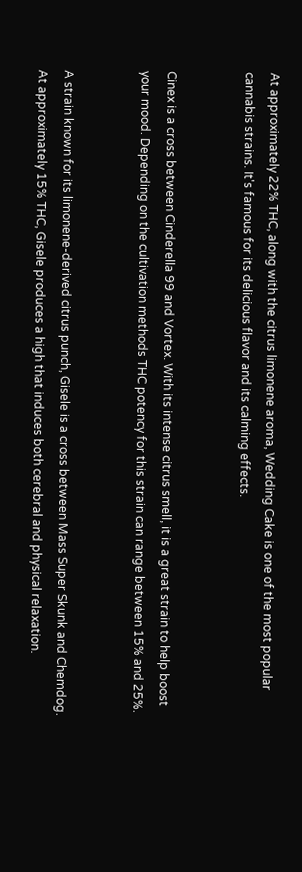At approximately 22% THC, along with the citrus limonene aroma, Wedding Cake is one of the most popular cannabis strains. It's famous for its delicious flavor and its calming effects.


Cinex is a cross between Cinderella 99 and Vortex. With its intense citrus smell, it is a great strain to help boost your mood. Depending on the cultivation methods THC potency for this strain can range between 15% and 25%.


A strain known for its limonene-derived citrus punch, Gisele is a cross between Mass Super Skunk and Chemdog. At approximately 15% THC, Gisele produces a high that induces both cerebral and physical relaxation.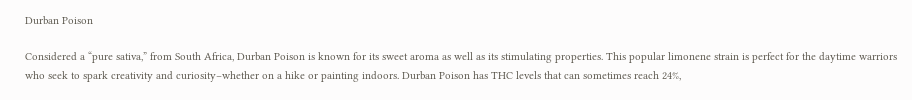Durban Poison

Considered a “pure sativa,” from South Africa, Durban Poison is known for its sweet aroma as well as its stimulating properties. This popular limonene strain is perfect for the daytime warriors who seek to spark creativity and curiosity–whether on a hike or painting indoors. Durban Poison has THC levels that can sometimes reach 24%,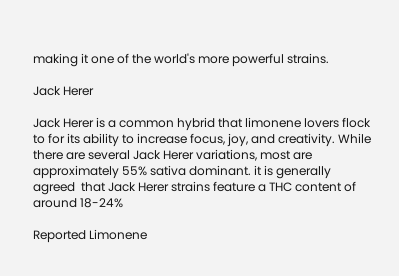making it one of the world's more powerful strains.

Jack Herer

Jack Herer is a common hybrid that limonene lovers flock to for its ability to increase focus, joy, and creativity. While there are several Jack Herer variations, most are approximately 55% sativa dominant. it is generally agreed  that Jack Herer strains feature a THC content of around 18-24%

Reported Limonene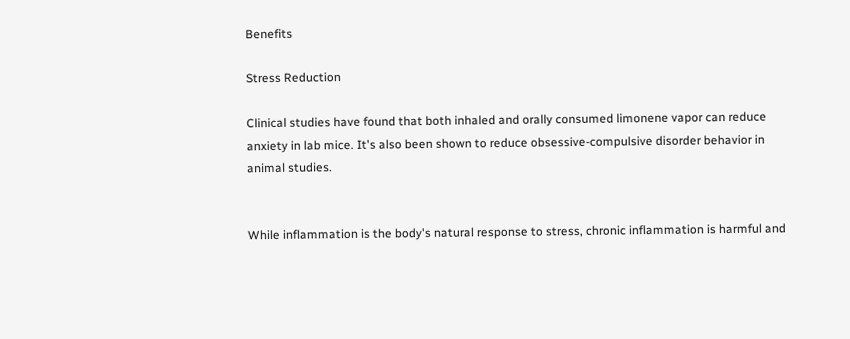Benefits

Stress Reduction

Clinical studies have found that both inhaled and orally consumed limonene vapor can reduce anxiety in lab mice. It's also been shown to reduce obsessive-compulsive disorder behavior in animal studies.


While inflammation is the body's natural response to stress, chronic inflammation is harmful and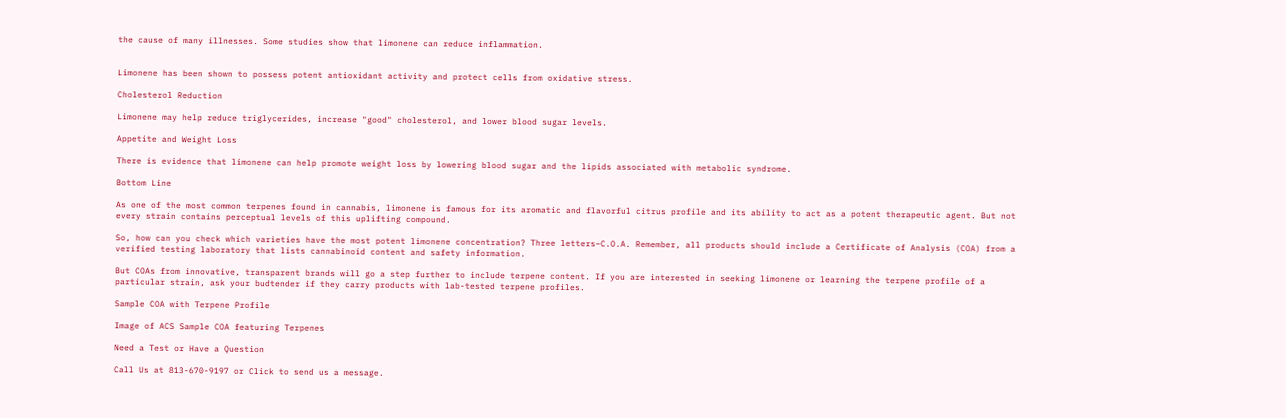the cause of many illnesses. Some studies show that limonene can reduce inflammation.


Limonene has been shown to possess potent antioxidant activity and protect cells from oxidative stress.

Cholesterol Reduction

Limonene may help reduce triglycerides, increase "good" cholesterol, and lower blood sugar levels.

Appetite and Weight Loss

There is evidence that limonene can help promote weight loss by lowering blood sugar and the lipids associated with metabolic syndrome.

Bottom Line

As one of the most common terpenes found in cannabis, limonene is famous for its aromatic and flavorful citrus profile and its ability to act as a potent therapeutic agent. But not every strain contains perceptual levels of this uplifting compound.

So, how can you check which varieties have the most potent limonene concentration? Three letters–C.O.A. Remember, all products should include a Certificate of Analysis (COA) from a verified testing laboratory that lists cannabinoid content and safety information.

But COAs from innovative, transparent brands will go a step further to include terpene content. If you are interested in seeking limonene or learning the terpene profile of a particular strain, ask your budtender if they carry products with lab-tested terpene profiles.

Sample COA with Terpene Profile

Image of ACS Sample COA featuring Terpenes

Need a Test or Have a Question

Call Us at 813-670-9197 or Click to send us a message.